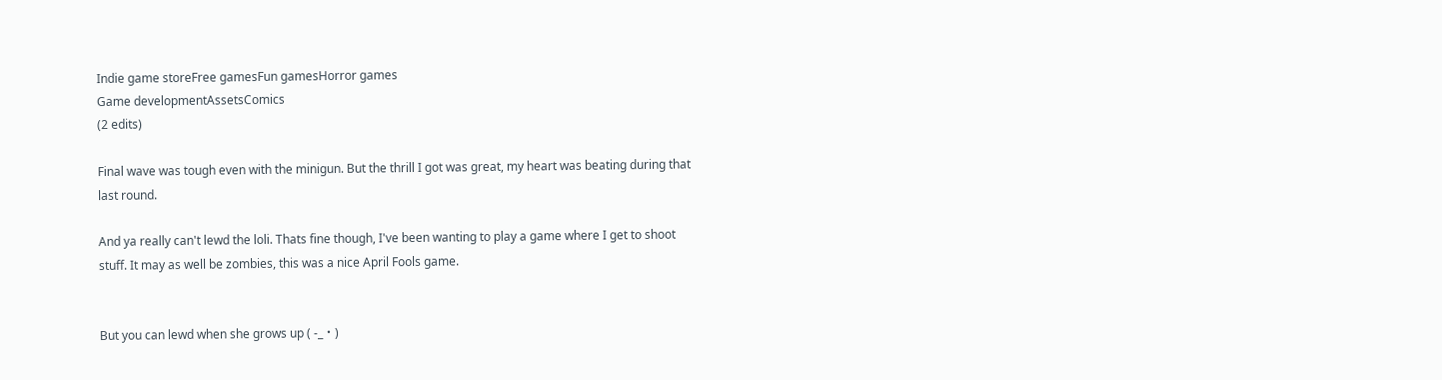Indie game storeFree gamesFun gamesHorror games
Game developmentAssetsComics
(2 edits)

Final wave was tough even with the minigun. But the thrill I got was great, my heart was beating during that last round.

And ya really can't lewd the loli. Thats fine though, I've been wanting to play a game where I get to shoot stuff. It may as well be zombies, this was a nice April Fools game.


But you can lewd when she grows up ( -_・)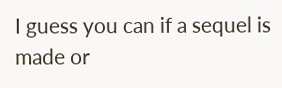I guess you can if a sequel is made or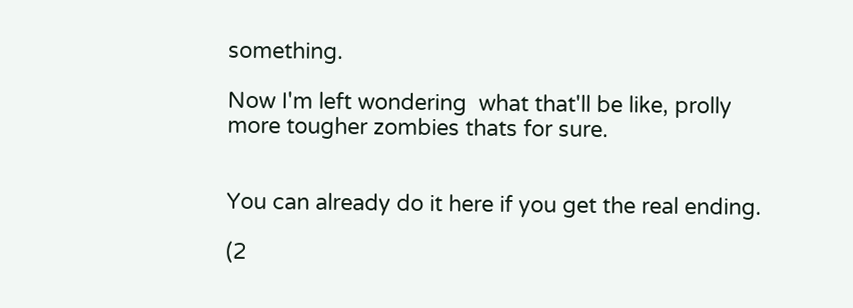something.

Now I'm left wondering  what that'll be like, prolly more tougher zombies thats for sure.


You can already do it here if you get the real ending.

(2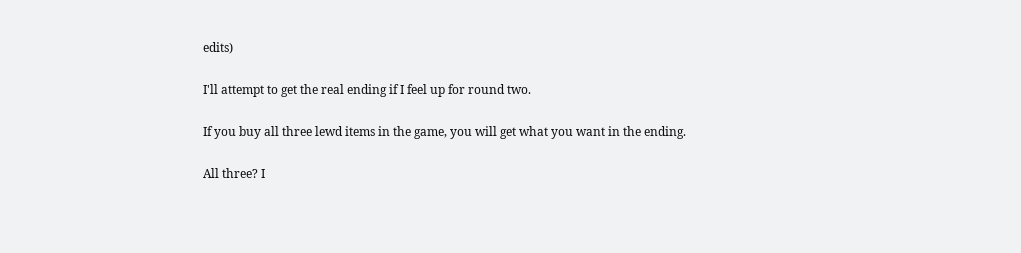edits)

I'll attempt to get the real ending if I feel up for round two.

If you buy all three lewd items in the game, you will get what you want in the ending.

All three? I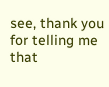see, thank you for telling me that